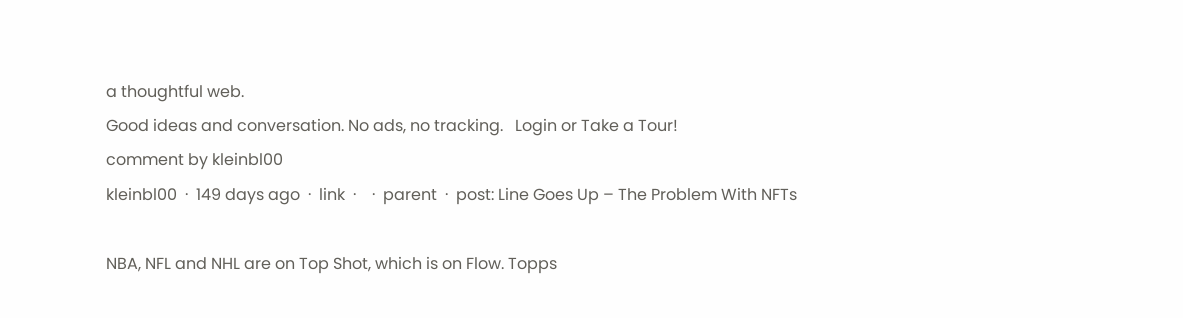a thoughtful web.
Good ideas and conversation. No ads, no tracking.   Login or Take a Tour!
comment by kleinbl00
kleinbl00  ·  149 days ago  ·  link  ·    ·  parent  ·  post: Line Goes Up – The Problem With NFTs

NBA, NFL and NHL are on Top Shot, which is on Flow. Topps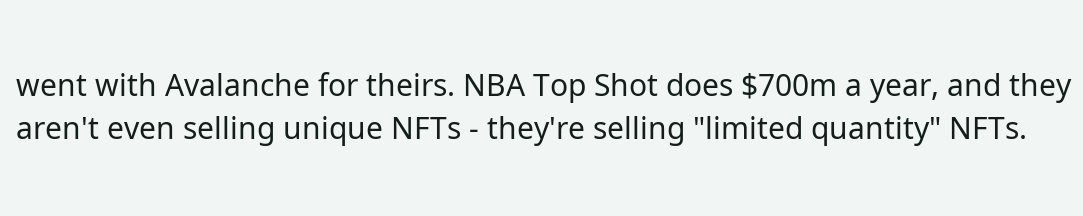went with Avalanche for theirs. NBA Top Shot does $700m a year, and they aren't even selling unique NFTs - they're selling "limited quantity" NFTs.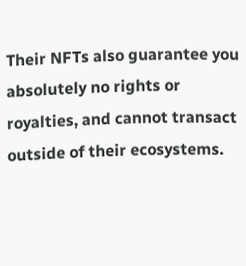Their NFTs also guarantee you absolutely no rights or royalties, and cannot transact outside of their ecosystems.